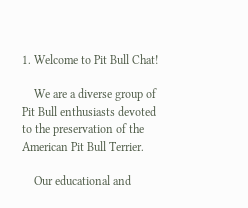1. Welcome to Pit Bull Chat!

    We are a diverse group of Pit Bull enthusiasts devoted to the preservation of the American Pit Bull Terrier.

    Our educational and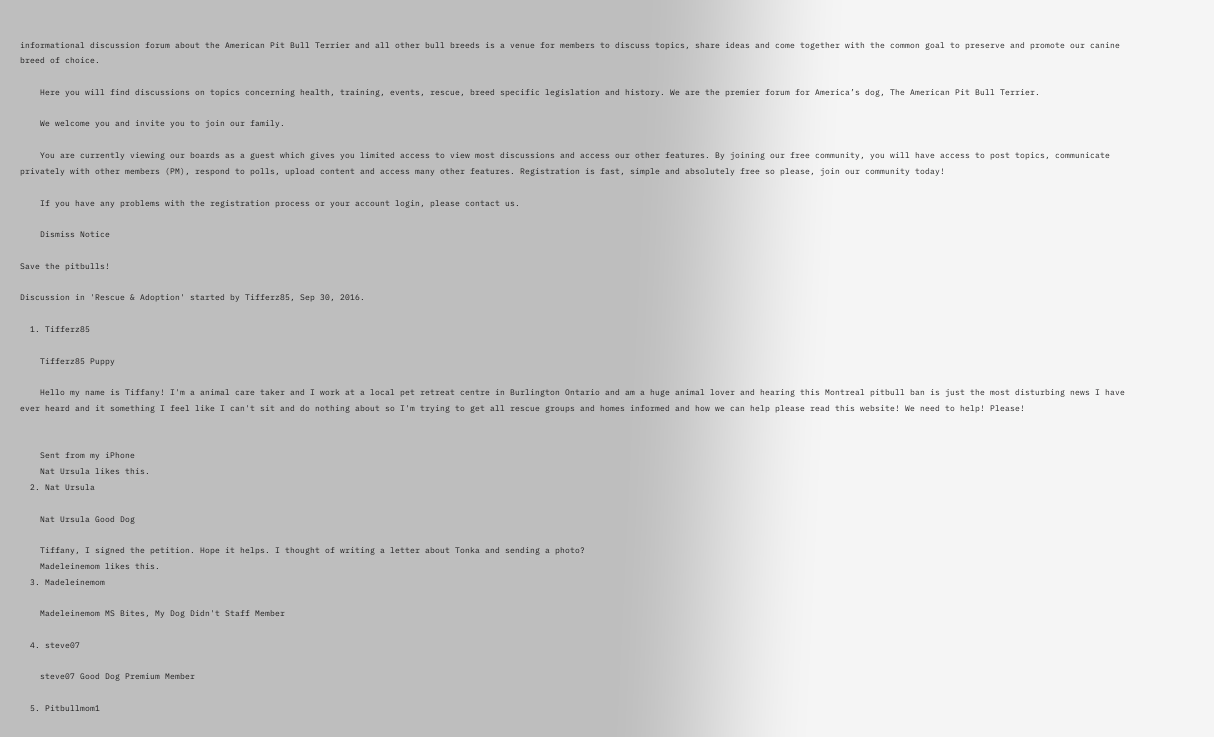informational discussion forum about the American Pit Bull Terrier and all other bull breeds is a venue for members to discuss topics, share ideas and come together with the common goal to preserve and promote our canine breed of choice.

    Here you will find discussions on topics concerning health, training, events, rescue, breed specific legislation and history. We are the premier forum for America’s dog, The American Pit Bull Terrier.

    We welcome you and invite you to join our family.

    You are currently viewing our boards as a guest which gives you limited access to view most discussions and access our other features. By joining our free community, you will have access to post topics, communicate privately with other members (PM), respond to polls, upload content and access many other features. Registration is fast, simple and absolutely free so please, join our community today!

    If you have any problems with the registration process or your account login, please contact us.

    Dismiss Notice

Save the pitbulls!

Discussion in 'Rescue & Adoption' started by Tifferz85, Sep 30, 2016.

  1. Tifferz85

    Tifferz85 Puppy

    Hello my name is Tiffany! I'm a animal care taker and I work at a local pet retreat centre in Burlington Ontario and am a huge animal lover and hearing this Montreal pitbull ban is just the most disturbing news I have ever heard and it something I feel like I can't sit and do nothing about so I'm trying to get all rescue groups and homes informed and how we can help please read this website! We need to help! Please!


    Sent from my iPhone
    Nat Ursula likes this.
  2. Nat Ursula

    Nat Ursula Good Dog

    Tiffany, I signed the petition. Hope it helps. I thought of writing a letter about Tonka and sending a photo?
    Madeleinemom likes this.
  3. Madeleinemom

    Madeleinemom MS Bites, My Dog Didn't Staff Member

  4. steve07

    steve07 Good Dog Premium Member

  5. Pitbullmom1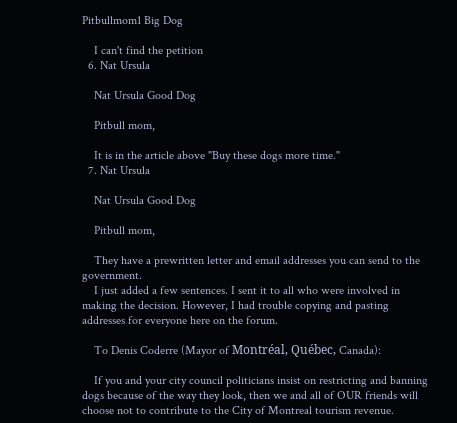Pitbullmom1 Big Dog

    I can't find the petition
  6. Nat Ursula

    Nat Ursula Good Dog

    Pitbull mom,

    It is in the article above "Buy these dogs more time."
  7. Nat Ursula

    Nat Ursula Good Dog

    Pitbull mom,

    They have a prewritten letter and email addresses you can send to the government.
    I just added a few sentences. I sent it to all who were involved in making the decision. However, I had trouble copying and pasting addresses for everyone here on the forum.

    To Denis Coderre (Mayor of Montréal, Québec, Canada):

    If you and your city council politicians insist on restricting and banning dogs because of the way they look, then we and all of OUR friends will choose not to contribute to the City of Montreal tourism revenue.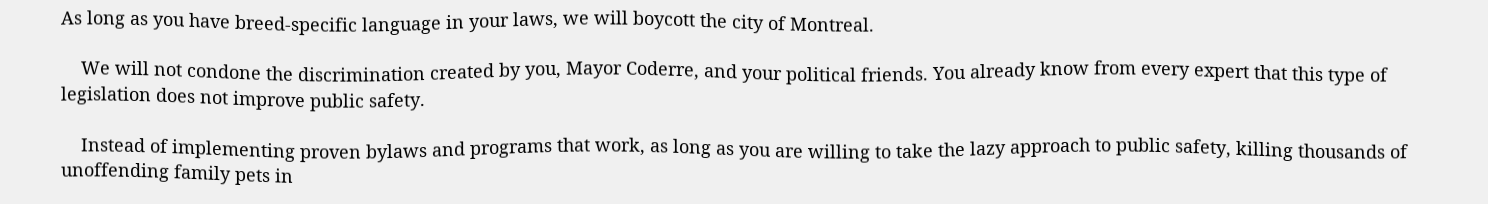As long as you have breed-specific language in your laws, we will boycott the city of Montreal.

    We will not condone the discrimination created by you, Mayor Coderre, and your political friends. You already know from every expert that this type of legislation does not improve public safety.

    Instead of implementing proven bylaws and programs that work, as long as you are willing to take the lazy approach to public safety, killing thousands of unoffending family pets in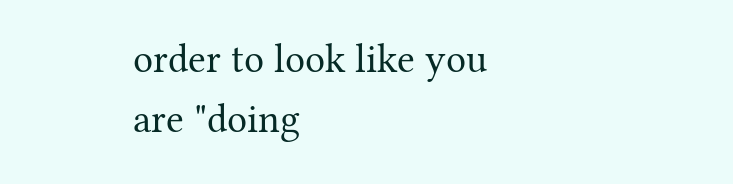order to look like you are "doing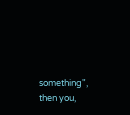something", then you,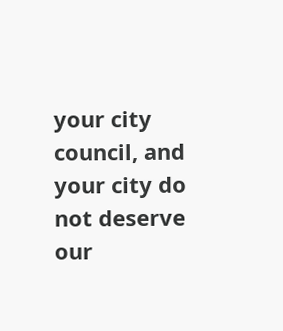your city council, and your city do not deserve our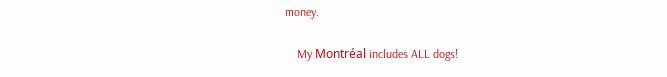money.

    My Montréal includes ALL dogs!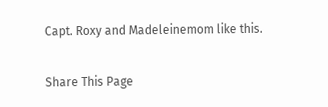Capt. Roxy and Madeleinemom like this.

Share This Page